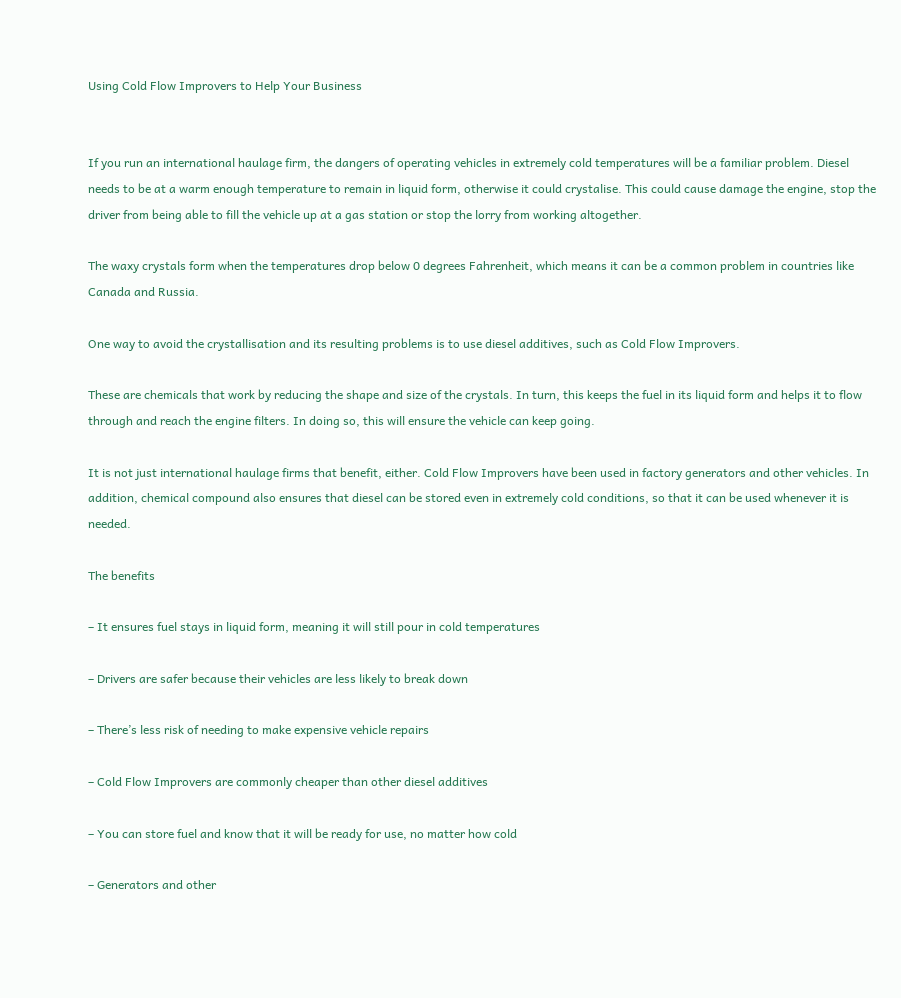Using Cold Flow Improvers to Help Your Business


If you run an international haulage firm, the dangers of operating vehicles in extremely cold temperatures will be a familiar problem. Diesel needs to be at a warm enough temperature to remain in liquid form, otherwise it could crystalise. This could cause damage the engine, stop the driver from being able to fill the vehicle up at a gas station or stop the lorry from working altogether.

The waxy crystals form when the temperatures drop below 0 degrees Fahrenheit, which means it can be a common problem in countries like Canada and Russia.

One way to avoid the crystallisation and its resulting problems is to use diesel additives, such as Cold Flow Improvers.

These are chemicals that work by reducing the shape and size of the crystals. In turn, this keeps the fuel in its liquid form and helps it to flow through and reach the engine filters. In doing so, this will ensure the vehicle can keep going.

It is not just international haulage firms that benefit, either. Cold Flow Improvers have been used in factory generators and other vehicles. In addition, chemical compound also ensures that diesel can be stored even in extremely cold conditions, so that it can be used whenever it is needed.

The benefits

– It ensures fuel stays in liquid form, meaning it will still pour in cold temperatures

– Drivers are safer because their vehicles are less likely to break down

– There’s less risk of needing to make expensive vehicle repairs

– Cold Flow Improvers are commonly cheaper than other diesel additives

– You can store fuel and know that it will be ready for use, no matter how cold

– Generators and other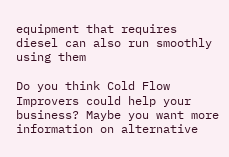equipment that requires diesel can also run smoothly using them

Do you think Cold Flow Improvers could help your business? Maybe you want more information on alternative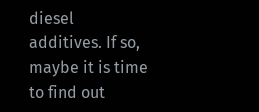diesel additives. If so, maybe it is time to find out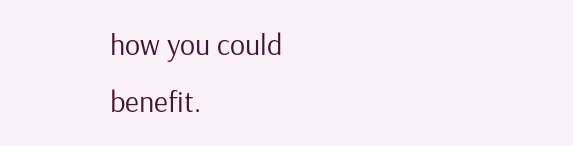how you could benefit.